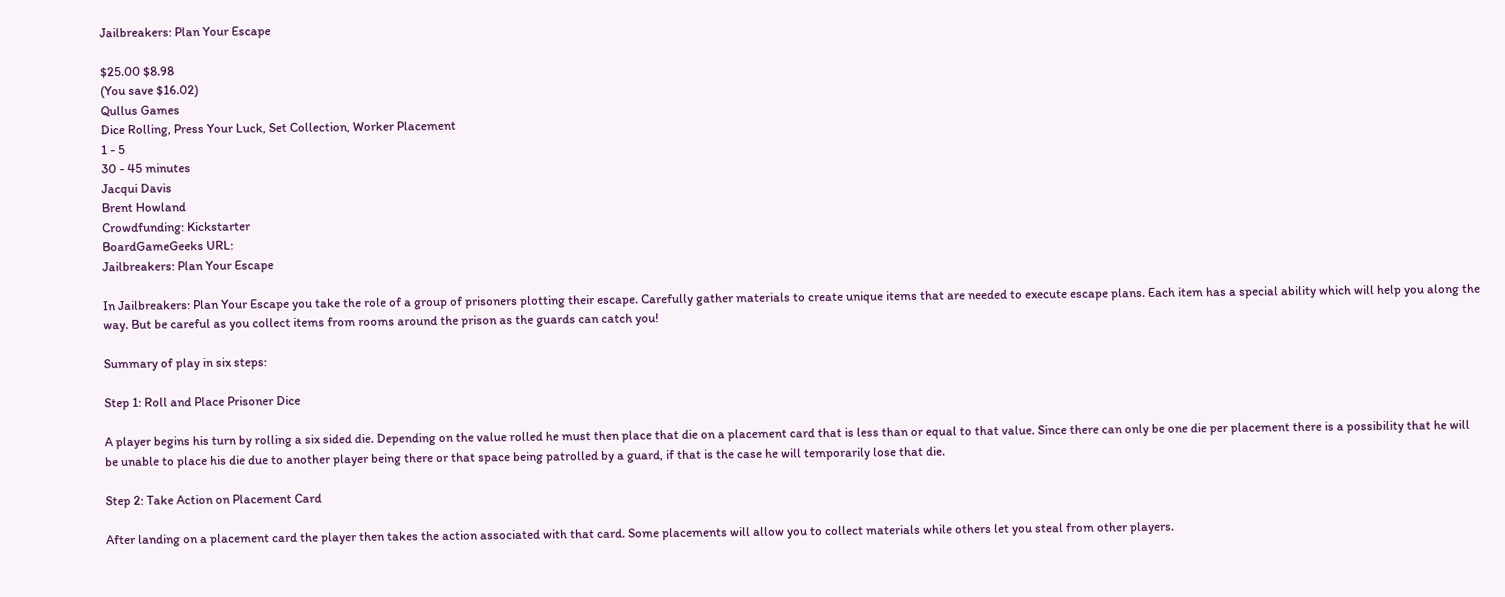Jailbreakers: Plan Your Escape

$25.00 $8.98
(You save $16.02)
Qullus Games
Dice Rolling, Press Your Luck, Set Collection, Worker Placement
1 - 5
30 - 45 minutes
Jacqui Davis
Brent Howland
Crowdfunding: Kickstarter
BoardGameGeeks URL:
Jailbreakers: Plan Your Escape

In Jailbreakers: Plan Your Escape you take the role of a group of prisoners plotting their escape. Carefully gather materials to create unique items that are needed to execute escape plans. Each item has a special ability which will help you along the way. But be careful as you collect items from rooms around the prison as the guards can catch you!

Summary of play in six steps:

Step 1: Roll and Place Prisoner Dice

A player begins his turn by rolling a six sided die. Depending on the value rolled he must then place that die on a placement card that is less than or equal to that value. Since there can only be one die per placement there is a possibility that he will be unable to place his die due to another player being there or that space being patrolled by a guard, if that is the case he will temporarily lose that die.

Step 2: Take Action on Placement Card

After landing on a placement card the player then takes the action associated with that card. Some placements will allow you to collect materials while others let you steal from other players.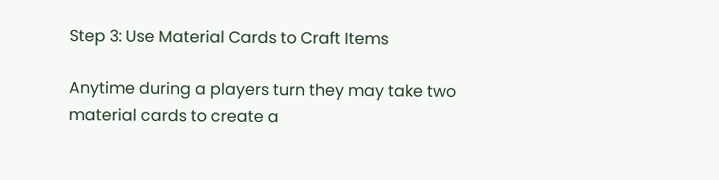Step 3: Use Material Cards to Craft Items

Anytime during a players turn they may take two material cards to create a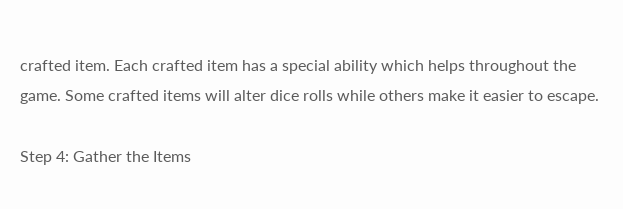crafted item. Each crafted item has a special ability which helps throughout the game. Some crafted items will alter dice rolls while others make it easier to escape.

Step 4: Gather the Items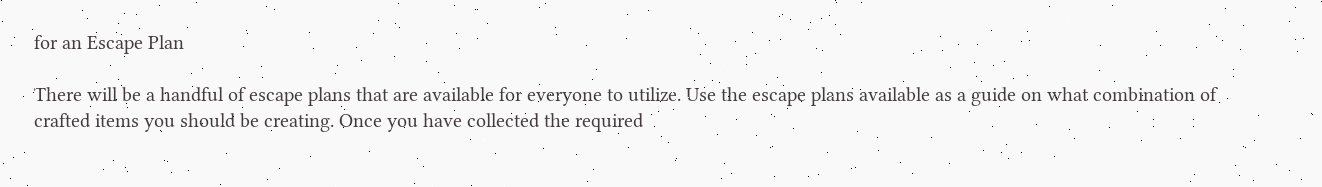for an Escape Plan

There will be a handful of escape plans that are available for everyone to utilize. Use the escape plans available as a guide on what combination of crafted items you should be creating. Once you have collected the required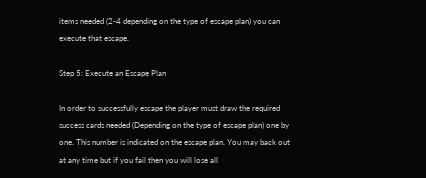items needed (2-4 depending on the type of escape plan) you can execute that escape.

Step 5: Execute an Escape Plan

In order to successfully escape the player must draw the required success cards needed (Depending on the type of escape plan) one by one. This number is indicated on the escape plan. You may back out at any time but if you fail then you will lose all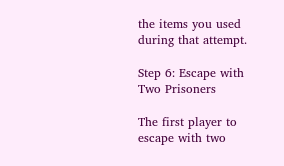the items you used during that attempt.

Step 6: Escape with Two Prisoners

The first player to escape with two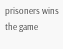prisoners wins the game